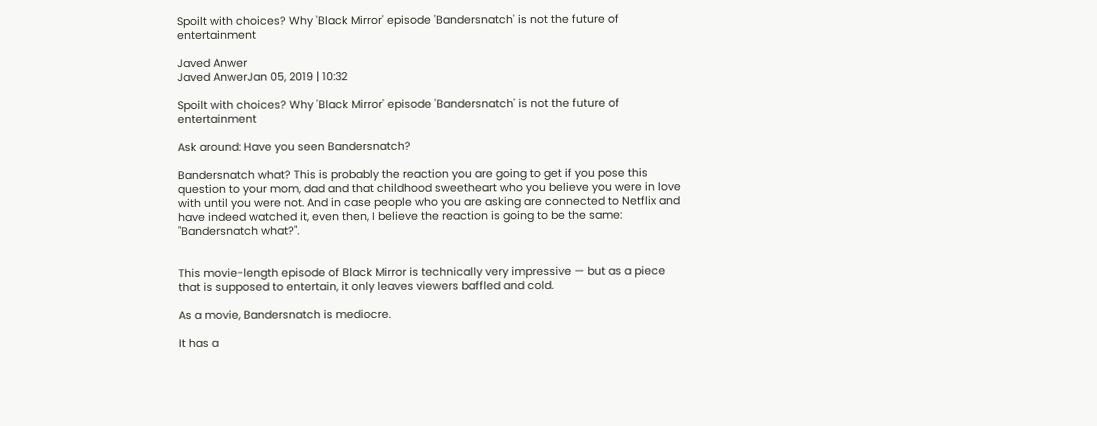Spoilt with choices? Why 'Black Mirror' episode 'Bandersnatch' is not the future of entertainment

Javed Anwer
Javed AnwerJan 05, 2019 | 10:32

Spoilt with choices? Why 'Black Mirror' episode 'Bandersnatch' is not the future of entertainment

Ask around: Have you seen Bandersnatch?

Bandersnatch what? This is probably the reaction you are going to get if you pose this question to your mom, dad and that childhood sweetheart who you believe you were in love with until you were not. And in case people who you are asking are connected to Netflix and have indeed watched it, even then, I believe the reaction is going to be the same: "Bandersnatch what?".


This movie-length episode of Black Mirror is technically very impressive — but as a piece that is supposed to entertain, it only leaves viewers baffled and cold.

As a movie, Bandersnatch is mediocre.

It has a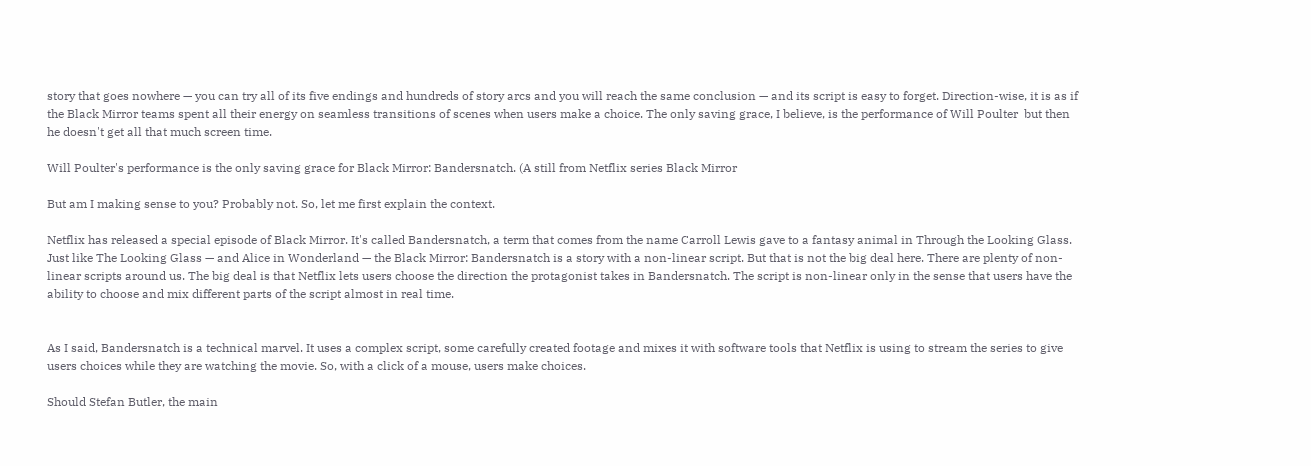story that goes nowhere — you can try all of its five endings and hundreds of story arcs and you will reach the same conclusion — and its script is easy to forget. Direction-wise, it is as if the Black Mirror teams spent all their energy on seamless transitions of scenes when users make a choice. The only saving grace, I believe, is the performance of Will Poulter  but then he doesn't get all that much screen time.

Will Poulter's performance is the only saving grace for Black Mirror: Bandersnatch. (A still from Netflix series Black Mirror

But am I making sense to you? Probably not. So, let me first explain the context.

Netflix has released a special episode of Black Mirror. It's called Bandersnatch, a term that comes from the name Carroll Lewis gave to a fantasy animal in Through the Looking Glass. Just like The Looking Glass — and Alice in Wonderland — the Black Mirror: Bandersnatch is a story with a non-linear script. But that is not the big deal here. There are plenty of non-linear scripts around us. The big deal is that Netflix lets users choose the direction the protagonist takes in Bandersnatch. The script is non-linear only in the sense that users have the ability to choose and mix different parts of the script almost in real time.


As I said, Bandersnatch is a technical marvel. It uses a complex script, some carefully created footage and mixes it with software tools that Netflix is using to stream the series to give users choices while they are watching the movie. So, with a click of a mouse, users make choices.

Should Stefan Butler, the main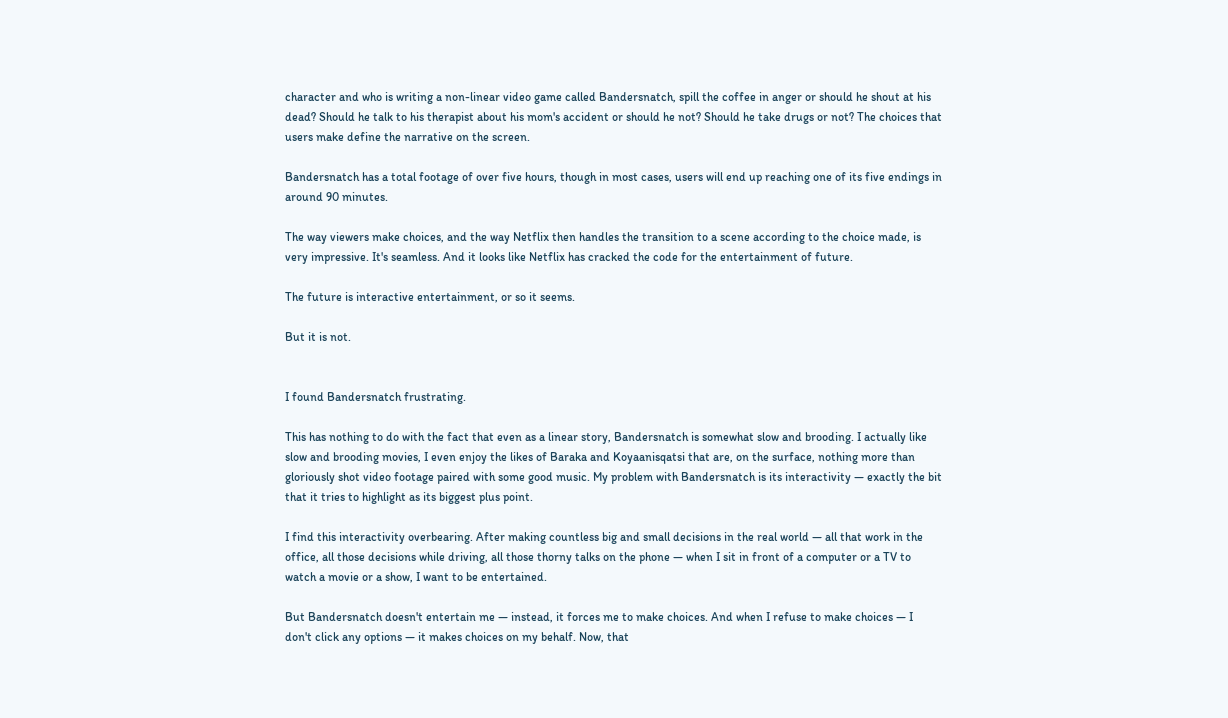character and who is writing a non-linear video game called Bandersnatch, spill the coffee in anger or should he shout at his dead? Should he talk to his therapist about his mom's accident or should he not? Should he take drugs or not? The choices that users make define the narrative on the screen.

Bandersnatch has a total footage of over five hours, though in most cases, users will end up reaching one of its five endings in around 90 minutes.

The way viewers make choices, and the way Netflix then handles the transition to a scene according to the choice made, is very impressive. It's seamless. And it looks like Netflix has cracked the code for the entertainment of future.

The future is interactive entertainment, or so it seems.

But it is not.


I found Bandersnatch frustrating.

This has nothing to do with the fact that even as a linear story, Bandersnatch is somewhat slow and brooding. I actually like slow and brooding movies, I even enjoy the likes of Baraka and Koyaanisqatsi that are, on the surface, nothing more than gloriously shot video footage paired with some good music. My problem with Bandersnatch is its interactivity — exactly the bit that it tries to highlight as its biggest plus point.

I find this interactivity overbearing. After making countless big and small decisions in the real world — all that work in the office, all those decisions while driving, all those thorny talks on the phone — when I sit in front of a computer or a TV to watch a movie or a show, I want to be entertained.

But Bandersnatch doesn't entertain me — instead, it forces me to make choices. And when I refuse to make choices — I don't click any options — it makes choices on my behalf. Now, that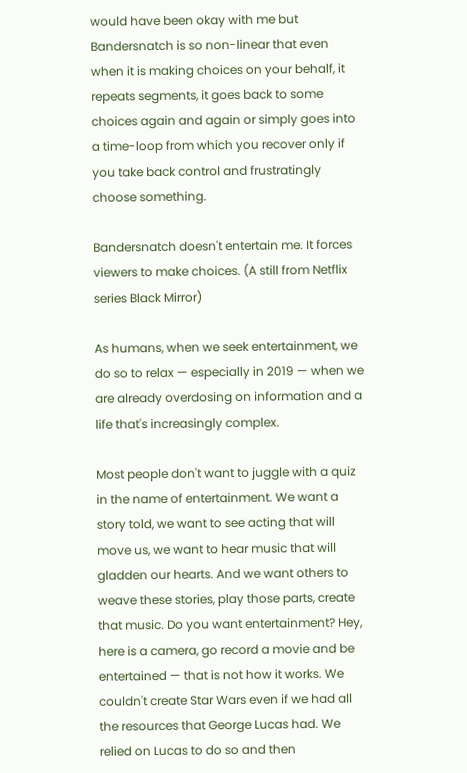would have been okay with me but Bandersnatch is so non-linear that even when it is making choices on your behalf, it repeats segments, it goes back to some choices again and again or simply goes into a time-loop from which you recover only if you take back control and frustratingly choose something.

Bandersnatch doesn't entertain me. It forces viewers to make choices. (A still from Netflix series Black Mirror)

As humans, when we seek entertainment, we do so to relax — especially in 2019 — when we are already overdosing on information and a life that's increasingly complex.

Most people don't want to juggle with a quiz in the name of entertainment. We want a story told, we want to see acting that will move us, we want to hear music that will gladden our hearts. And we want others to weave these stories, play those parts, create that music. Do you want entertainment? Hey, here is a camera, go record a movie and be entertained — that is not how it works. We couldn't create Star Wars even if we had all the resources that George Lucas had. We relied on Lucas to do so and then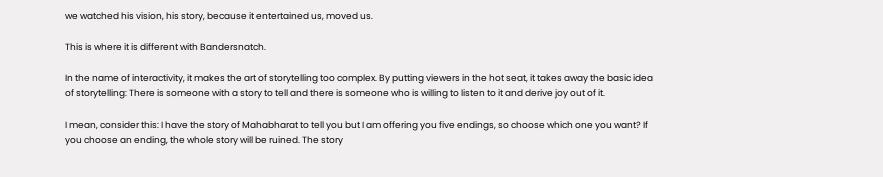we watched his vision, his story, because it entertained us, moved us.

This is where it is different with Bandersnatch.

In the name of interactivity, it makes the art of storytelling too complex. By putting viewers in the hot seat, it takes away the basic idea of storytelling: There is someone with a story to tell and there is someone who is willing to listen to it and derive joy out of it.

I mean, consider this: I have the story of Mahabharat to tell you but I am offering you five endings, so choose which one you want? If you choose an ending, the whole story will be ruined. The story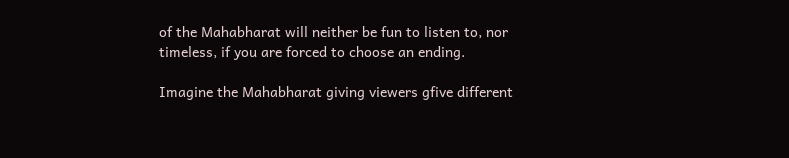of the Mahabharat will neither be fun to listen to, nor timeless, if you are forced to choose an ending.

Imagine the Mahabharat giving viewers gfive different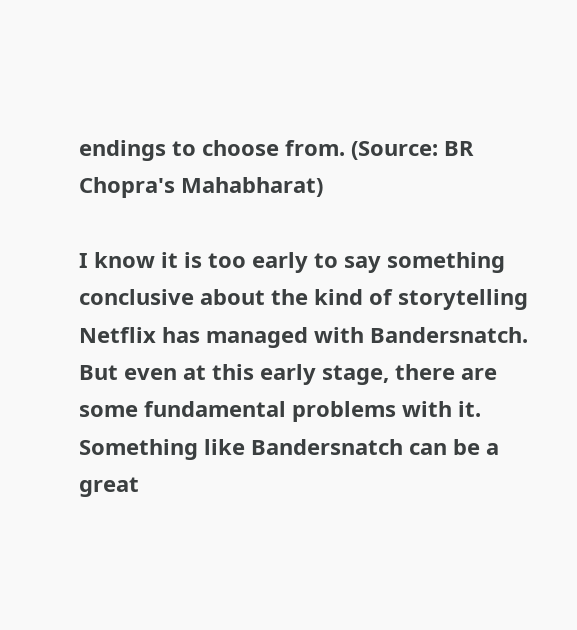endings to choose from. (Source: BR Chopra's Mahabharat)

I know it is too early to say something conclusive about the kind of storytelling Netflix has managed with Bandersnatch. But even at this early stage, there are some fundamental problems with it. Something like Bandersnatch can be a great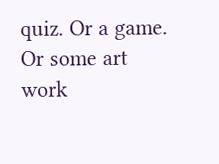quiz. Or a game. Or some art work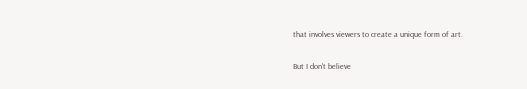that involves viewers to create a unique form of art.

But I don't believe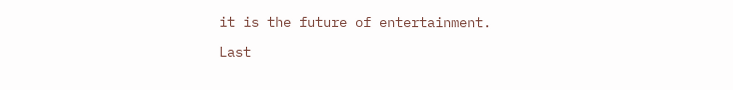it is the future of entertainment.

Last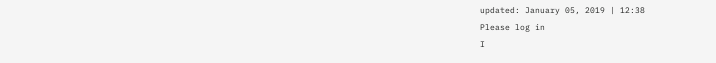updated: January 05, 2019 | 12:38
Please log in
I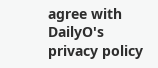agree with DailyO's privacy policy